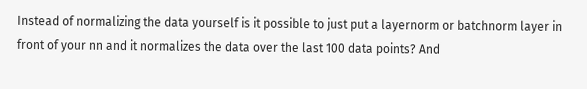Instead of normalizing the data yourself is it possible to just put a layernorm or batchnorm layer in front of your nn and it normalizes the data over the last 100 data points? And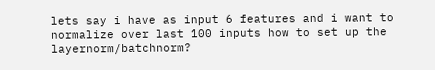lets say i have as input 6 features and i want to normalize over last 100 inputs how to set up the layernorm/batchnorm?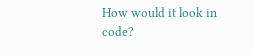How would it look in code?